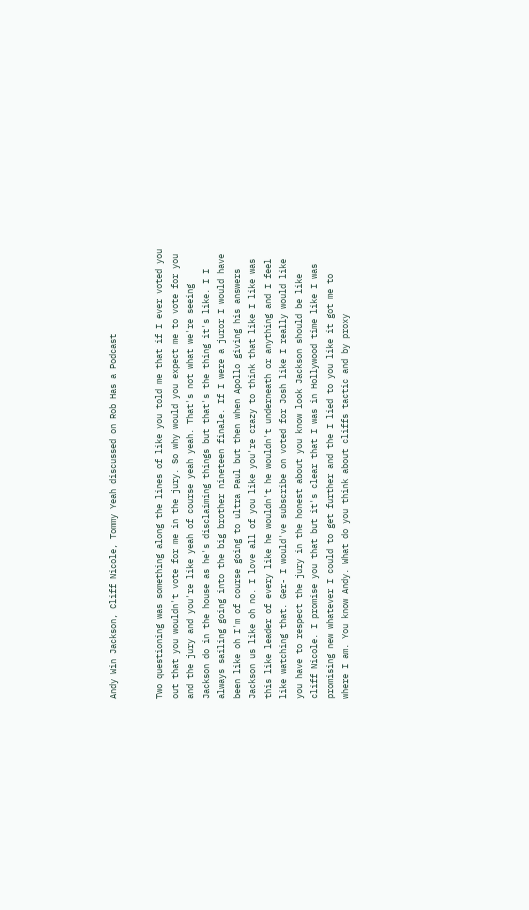Andy Win Jackson, Cliff Nicole, Tommy Yeah discussed on Rob Has a Podcast


Two questioning was something along the lines of like you told me that if I ever voted you out that you wouldn't vote for me in the jury. So why would you expect me to vote for you and the jury and you're like yeah of course yeah yeah. That's not what we're seeing Jackson do in the house as he's disclaiming things but that's the thing it's like. I I always sailing going into the big brother nineteen finale. If I were a juror I would have been like oh I'm of course going to ultra Paul but then when Apollo giving his answers Jackson us like oh no. I love all of you like you're crazy to think that like I like was this like leader of every like he wouldn't he wouldn't underneath or anything and I feel like watching that. Ger- I would've subscribe on voted for Josh like I really would like you have to respect the jury in the honest about you know look Jackson should be like cliff Nicole. I promise you that but it's clear that I was in Hollywood time like I was promising new whatever I could to get further and the I lied to you like it got me to where I am. You know Andy. What do you think about cliffs tactic and by proxy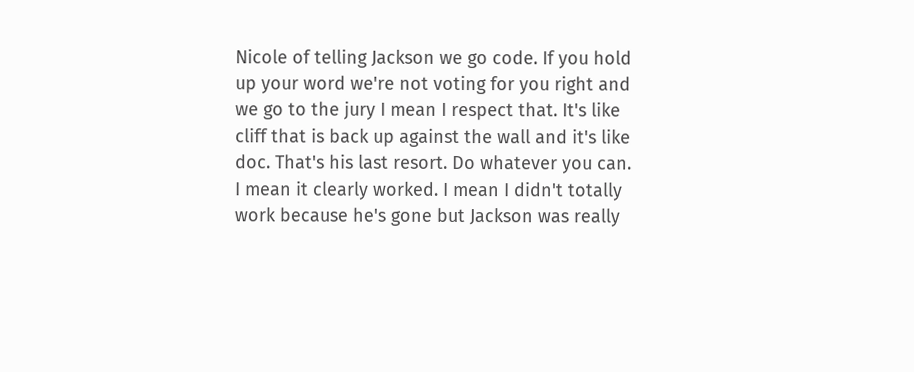Nicole of telling Jackson we go code. If you hold up your word we're not voting for you right and we go to the jury I mean I respect that. It's like cliff that is back up against the wall and it's like doc. That's his last resort. Do whatever you can. I mean it clearly worked. I mean I didn't totally work because he's gone but Jackson was really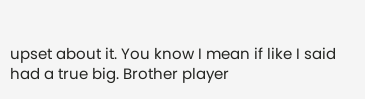upset about it. You know I mean if like I said had a true big. Brother player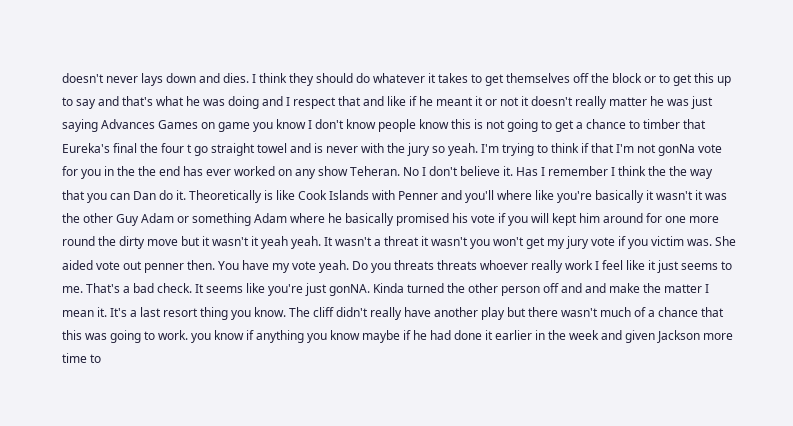doesn't never lays down and dies. I think they should do whatever it takes to get themselves off the block or to get this up to say and that's what he was doing and I respect that and like if he meant it or not it doesn't really matter he was just saying Advances Games on game you know I don't know people know this is not going to get a chance to timber that Eureka's final the four t go straight towel and is never with the jury so yeah. I'm trying to think if that I'm not gonNa vote for you in the the end has ever worked on any show Teheran. No I don't believe it. Has I remember I think the the way that you can Dan do it. Theoretically is like Cook Islands with Penner and you'll where like you're basically it wasn't it was the other Guy Adam or something Adam where he basically promised his vote if you will kept him around for one more round the dirty move but it wasn't it yeah yeah. It wasn't a threat it wasn't you won't get my jury vote if you victim was. She aided vote out penner then. You have my vote yeah. Do you threats threats whoever really work I feel like it just seems to me. That's a bad check. It seems like you're just gonNA. Kinda turned the other person off and and make the matter I mean it. It's a last resort thing you know. The cliff didn't really have another play but there wasn't much of a chance that this was going to work. you know if anything you know maybe if he had done it earlier in the week and given Jackson more time to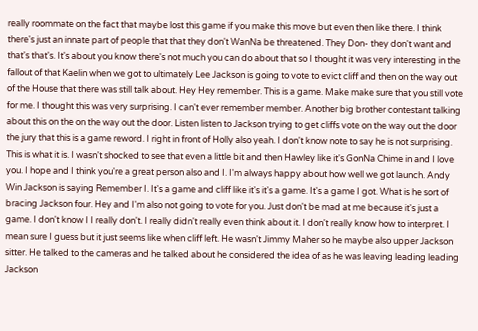really roommate on the fact that maybe lost this game if you make this move but even then like there. I think there's just an innate part of people that that they don't WanNa be threatened. They Don- they don't want and that's that's. It's about you know there's not much you can do about that so I thought it was very interesting in the fallout of that Kaelin when we got to ultimately Lee Jackson is going to vote to evict cliff and then on the way out of the House that there was still talk about. Hey Hey remember. This is a game. Make make sure that you still vote for me. I thought this was very surprising. I can't ever remember member. Another big brother contestant talking about this on the on the way out the door. Listen listen to Jackson trying to get cliffs vote on the way out the door the jury that this is a game reword. I right in front of Holly also yeah. I don't know note to say he is not surprising. This is what it is. I wasn't shocked to see that even a little bit and then Hawley like it's GonNa Chime in and I love you. I hope and I think you're a great person also and I. I'm always happy about how well we got launch. Andy Win Jackson is saying Remember I. It's a game and cliff like it's it's a game. It's a game I got. What is he sort of bracing Jackson four. Hey and I'm also not going to vote for you. Just don't be mad at me because it's just a game. I don't know I I really don't. I really didn't really even think about it. I don't really know how to interpret. I mean sure I guess but it just seems like when cliff left. He wasn't Jimmy Maher so he maybe also upper Jackson sitter. He talked to the cameras and he talked about he considered the idea of as he was leaving leading leading Jackson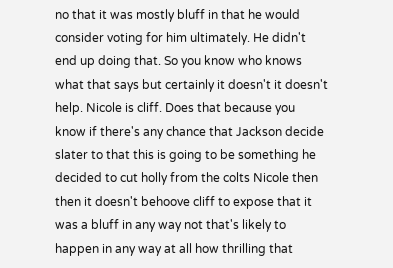no that it was mostly bluff in that he would consider voting for him ultimately. He didn't end up doing that. So you know who knows what that says but certainly it doesn't it doesn't help. Nicole is cliff. Does that because you know if there's any chance that Jackson decide slater to that this is going to be something he decided to cut holly from the colts Nicole then then it doesn't behoove cliff to expose that it was a bluff in any way not that's likely to happen in any way at all how thrilling that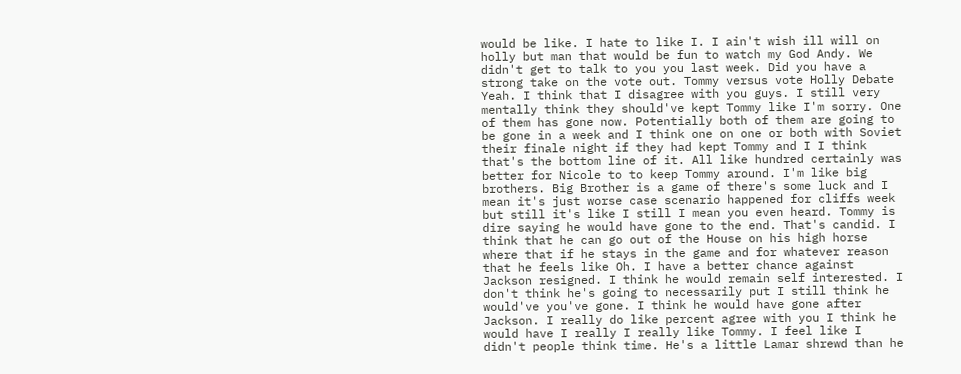would be like. I hate to like I. I ain't wish ill will on holly but man that would be fun to watch my God Andy. We didn't get to talk to you you last week. Did you have a strong take on the vote out. Tommy versus vote Holly Debate Yeah. I think that I disagree with you guys. I still very mentally think they should've kept Tommy like I'm sorry. One of them has gone now. Potentially both of them are going to be gone in a week and I think one on one or both with Soviet their finale night if they had kept Tommy and I I think that's the bottom line of it. All like hundred certainly was better for Nicole to to keep Tommy around. I'm like big brothers. Big Brother is a game of there's some luck and I mean it's just worse case scenario happened for cliffs week but still it's like I still I mean you even heard. Tommy is dire saying he would have gone to the end. That's candid. I think that he can go out of the House on his high horse where that if he stays in the game and for whatever reason that he feels like Oh. I have a better chance against Jackson resigned. I think he would remain self interested. I don't think he's going to necessarily put I still think he would've you've gone. I think he would have gone after Jackson. I really do like percent agree with you I think he would have I really I really like Tommy. I feel like I didn't people think time. He's a little Lamar shrewd than he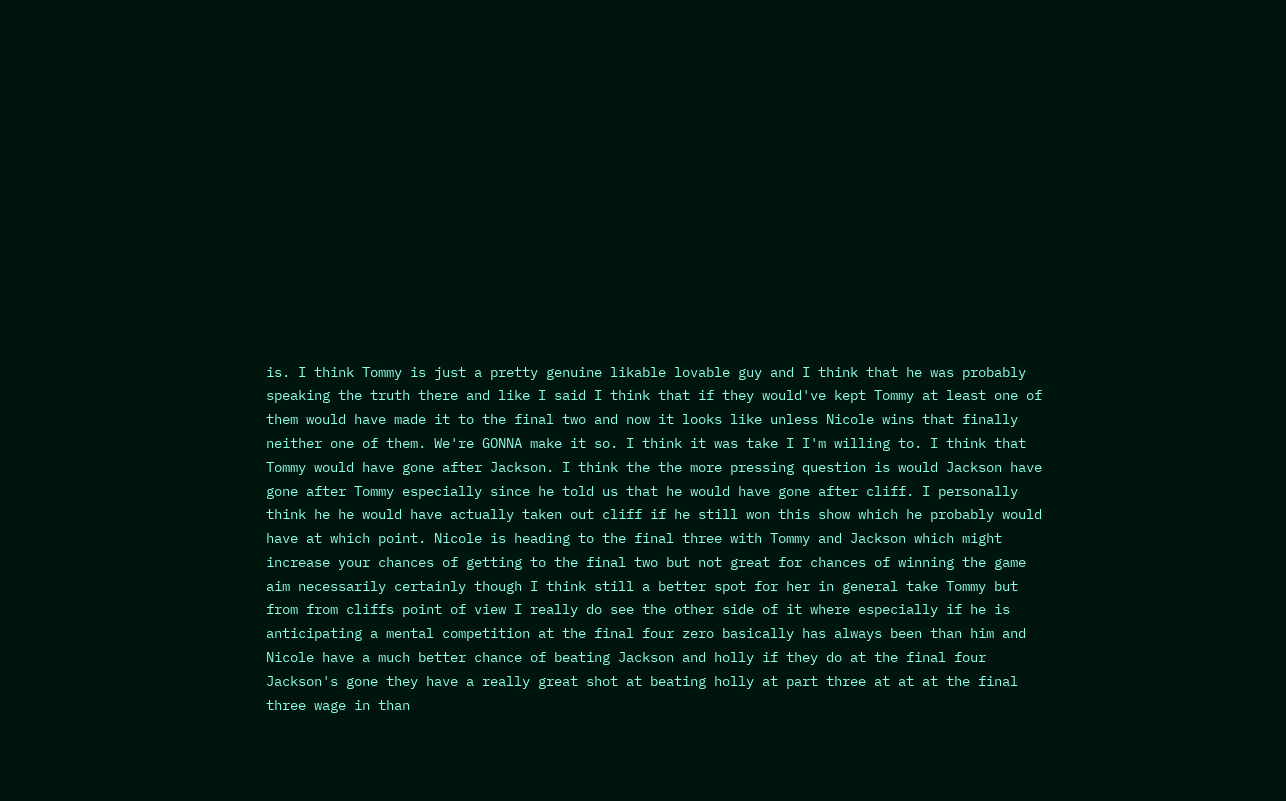is. I think Tommy is just a pretty genuine likable lovable guy and I think that he was probably speaking the truth there and like I said I think that if they would've kept Tommy at least one of them would have made it to the final two and now it looks like unless Nicole wins that finally neither one of them. We're GONNA make it so. I think it was take I I'm willing to. I think that Tommy would have gone after Jackson. I think the the more pressing question is would Jackson have gone after Tommy especially since he told us that he would have gone after cliff. I personally think he he would have actually taken out cliff if he still won this show which he probably would have at which point. Nicole is heading to the final three with Tommy and Jackson which might increase your chances of getting to the final two but not great for chances of winning the game aim necessarily certainly though I think still a better spot for her in general take Tommy but from from cliffs point of view I really do see the other side of it where especially if he is anticipating a mental competition at the final four zero basically has always been than him and Nicole have a much better chance of beating Jackson and holly if they do at the final four Jackson's gone they have a really great shot at beating holly at part three at at at the final three wage in than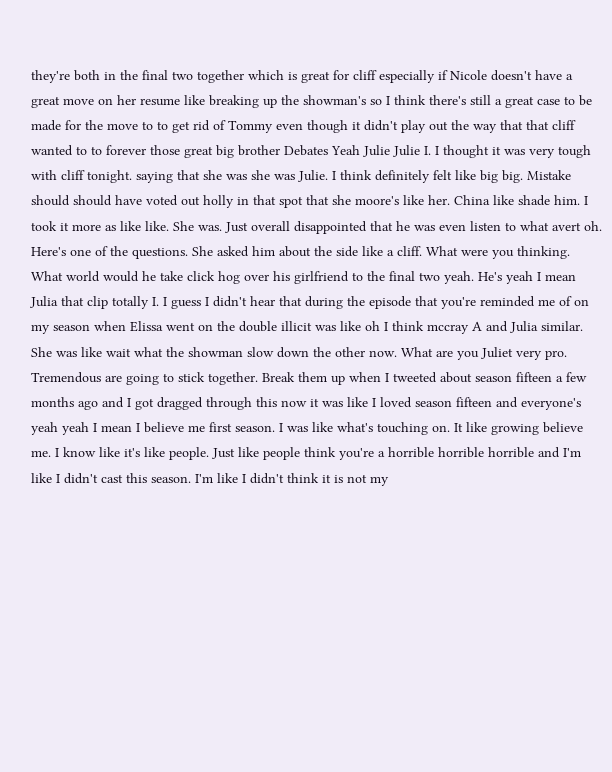they're both in the final two together which is great for cliff especially if Nicole doesn't have a great move on her resume like breaking up the showman's so I think there's still a great case to be made for the move to to get rid of Tommy even though it didn't play out the way that that cliff wanted to to forever those great big brother Debates Yeah Julie Julie I. I thought it was very tough with cliff tonight. saying that she was she was Julie. I think definitely felt like big big. Mistake should should have voted out holly in that spot that she moore's like her. China like shade him. I took it more as like like. She was. Just overall disappointed that he was even listen to what avert oh. Here's one of the questions. She asked him about the side like a cliff. What were you thinking. What world would he take click hog over his girlfriend to the final two yeah. He's yeah I mean Julia that clip totally I. I guess I didn't hear that during the episode that you're reminded me of on my season when Elissa went on the double illicit was like oh I think mccray A and Julia similar. She was like wait what the showman slow down the other now. What are you Juliet very pro. Tremendous are going to stick together. Break them up when I tweeted about season fifteen a few months ago and I got dragged through this now it was like I loved season fifteen and everyone's yeah yeah I mean I believe me first season. I was like what's touching on. It like growing believe me. I know like it's like people. Just like people think you're a horrible horrible horrible and I'm like I didn't cast this season. I'm like I didn't think it is not my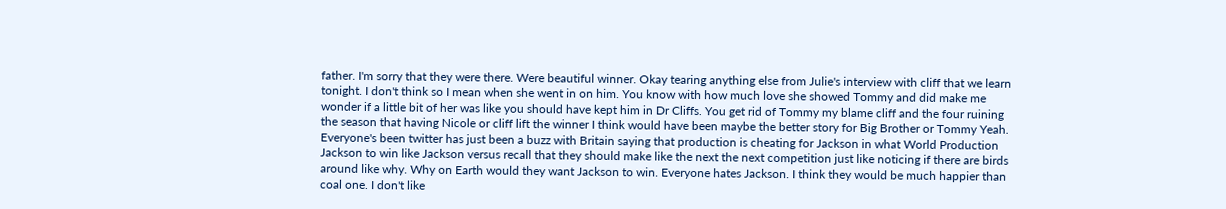father. I'm sorry that they were there. Were beautiful winner. Okay tearing anything else from Julie's interview with cliff that we learn tonight. I don't think so I mean when she went in on him. You know with how much love she showed Tommy and did make me wonder if a little bit of her was like you should have kept him in Dr Cliffs. You get rid of Tommy my blame cliff and the four ruining the season that having Nicole or cliff lift the winner I think would have been maybe the better story for Big Brother or Tommy Yeah. Everyone's been twitter has just been a buzz with Britain saying that production is cheating for Jackson in what World Production Jackson to win like Jackson versus recall that they should make like the next the next competition just like noticing if there are birds around like why. Why on Earth would they want Jackson to win. Everyone hates Jackson. I think they would be much happier than coal one. I don't like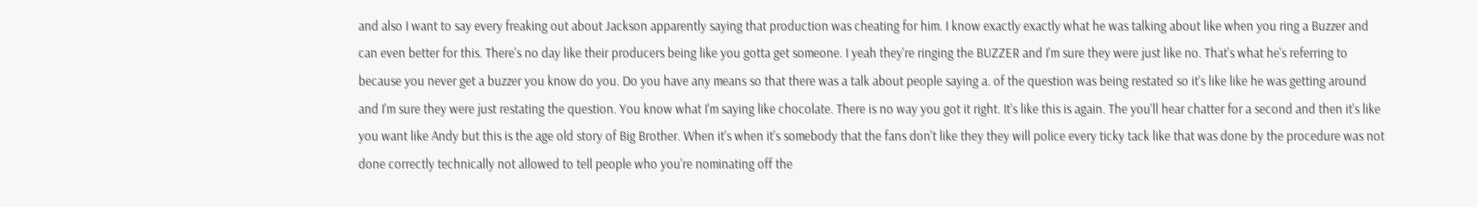and also I want to say every freaking out about Jackson apparently saying that production was cheating for him. I know exactly exactly what he was talking about like when you ring a Buzzer and can even better for this. There's no day like their producers being like you gotta get someone. I yeah they're ringing the BUZZER and I'm sure they were just like no. That's what he's referring to because you never get a buzzer you know do you. Do you have any means so that there was a talk about people saying a. of the question was being restated so it's like like he was getting around and I'm sure they were just restating the question. You know what I'm saying like chocolate. There is no way you got it right. It's like this is again. The you'll hear chatter for a second and then it's like you want like Andy but this is the age old story of Big Brother. When it's when it's somebody that the fans don't like they they will police every ticky tack like that was done by the procedure was not done correctly technically not allowed to tell people who you're nominating off the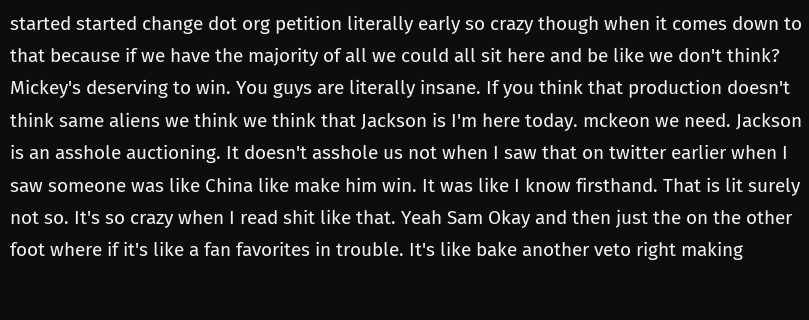started started change dot org petition literally early so crazy though when it comes down to that because if we have the majority of all we could all sit here and be like we don't think? Mickey's deserving to win. You guys are literally insane. If you think that production doesn't think same aliens we think we think that Jackson is I'm here today. mckeon we need. Jackson is an asshole auctioning. It doesn't asshole us not when I saw that on twitter earlier when I saw someone was like China like make him win. It was like I know firsthand. That is lit surely not so. It's so crazy when I read shit like that. Yeah Sam Okay and then just the on the other foot where if it's like a fan favorites in trouble. It's like bake another veto right making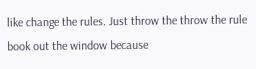like change the rules. Just throw the throw the rule book out the window because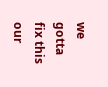we gotta fix this our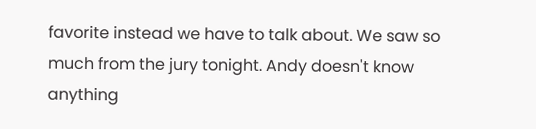favorite instead we have to talk about. We saw so much from the jury tonight. Andy doesn't know anything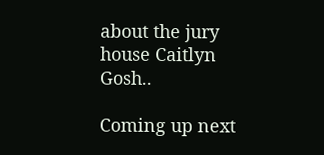about the jury house Caitlyn Gosh..

Coming up next